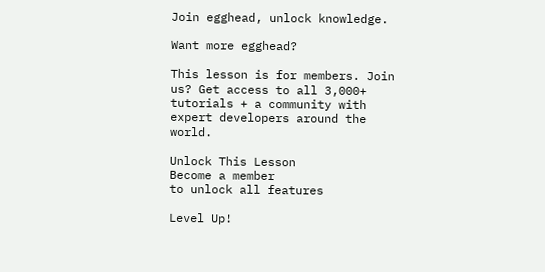Join egghead, unlock knowledge.

Want more egghead?

This lesson is for members. Join us? Get access to all 3,000+ tutorials + a community with expert developers around the world.

Unlock This Lesson
Become a member
to unlock all features

Level Up!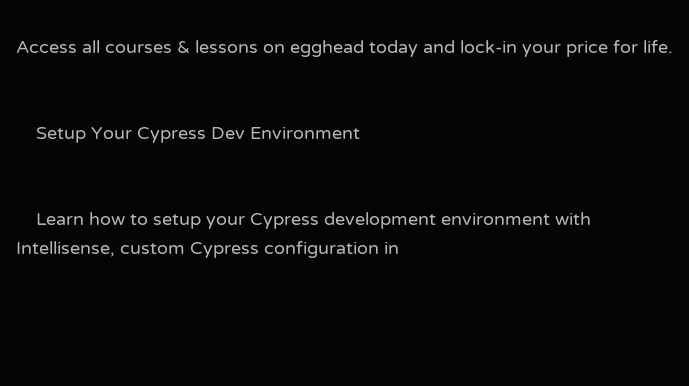Access all courses & lessons on egghead today and lock-in your price for life.


    Setup Your Cypress Dev Environment


    Learn how to setup your Cypress development environment with Intellisense, custom Cypress configuration in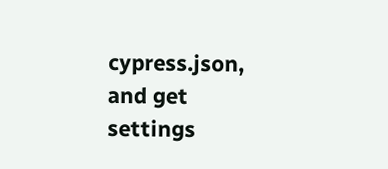cypress.json, and get settings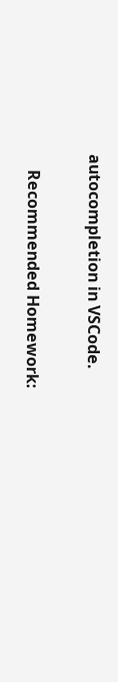autocompletion in VSCode.

    Recommended Homework: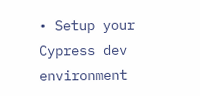• Setup your Cypress dev environment